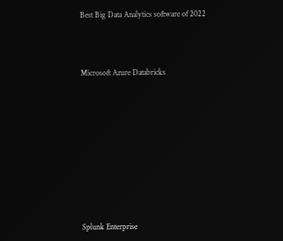Best Big Data Analytics software of 2022




Microsoft Azure Databricks












Splunk Enterprise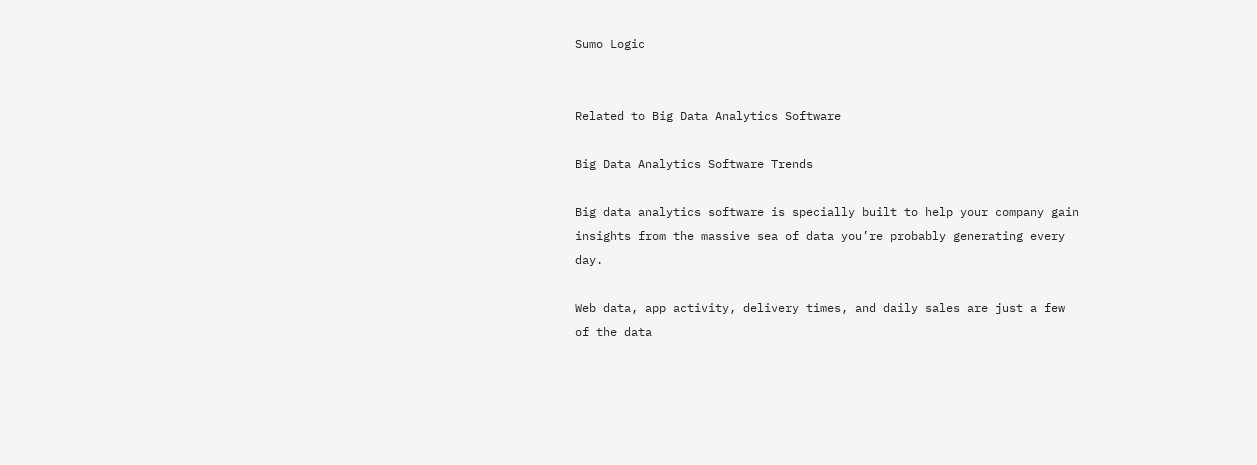Sumo Logic


Related to Big Data Analytics Software

Big Data Analytics Software Trends

Big data analytics software is specially built to help your company gain insights from the massive sea of data you’re probably generating every day.

Web data, app activity, delivery times, and daily sales are just a few of the data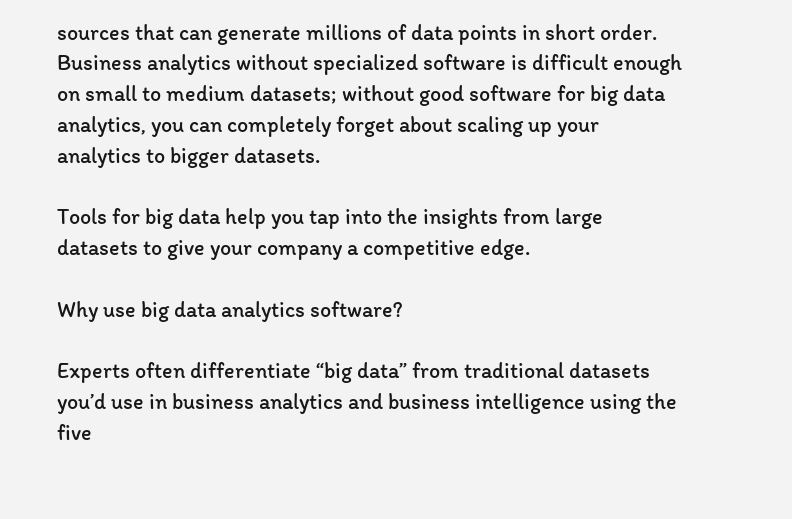sources that can generate millions of data points in short order. Business analytics without specialized software is difficult enough on small to medium datasets; without good software for big data analytics, you can completely forget about scaling up your analytics to bigger datasets.

Tools for big data help you tap into the insights from large datasets to give your company a competitive edge.

Why use big data analytics software?

Experts often differentiate “big data” from traditional datasets you’d use in business analytics and business intelligence using the five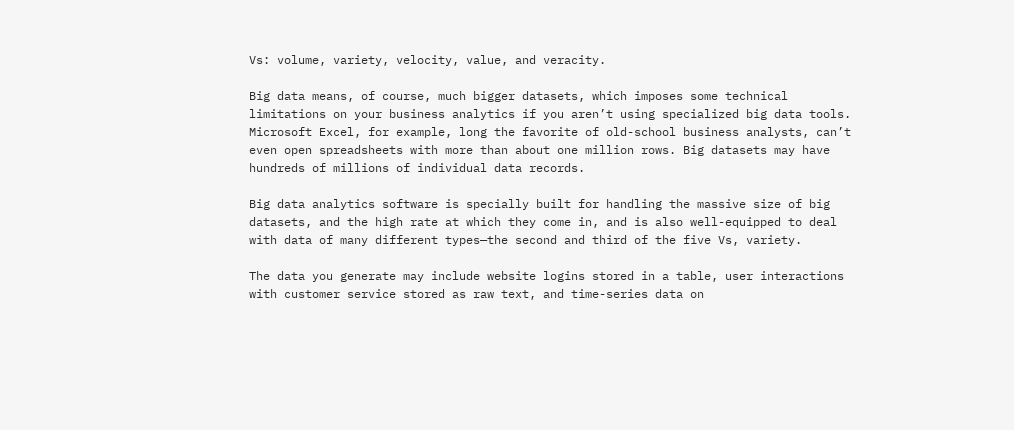Vs: volume, variety, velocity, value, and veracity.

Big data means, of course, much bigger datasets, which imposes some technical limitations on your business analytics if you aren’t using specialized big data tools. Microsoft Excel, for example, long the favorite of old-school business analysts, can’t even open spreadsheets with more than about one million rows. Big datasets may have hundreds of millions of individual data records.

Big data analytics software is specially built for handling the massive size of big datasets, and the high rate at which they come in, and is also well-equipped to deal with data of many different types—the second and third of the five Vs, variety.

The data you generate may include website logins stored in a table, user interactions with customer service stored as raw text, and time-series data on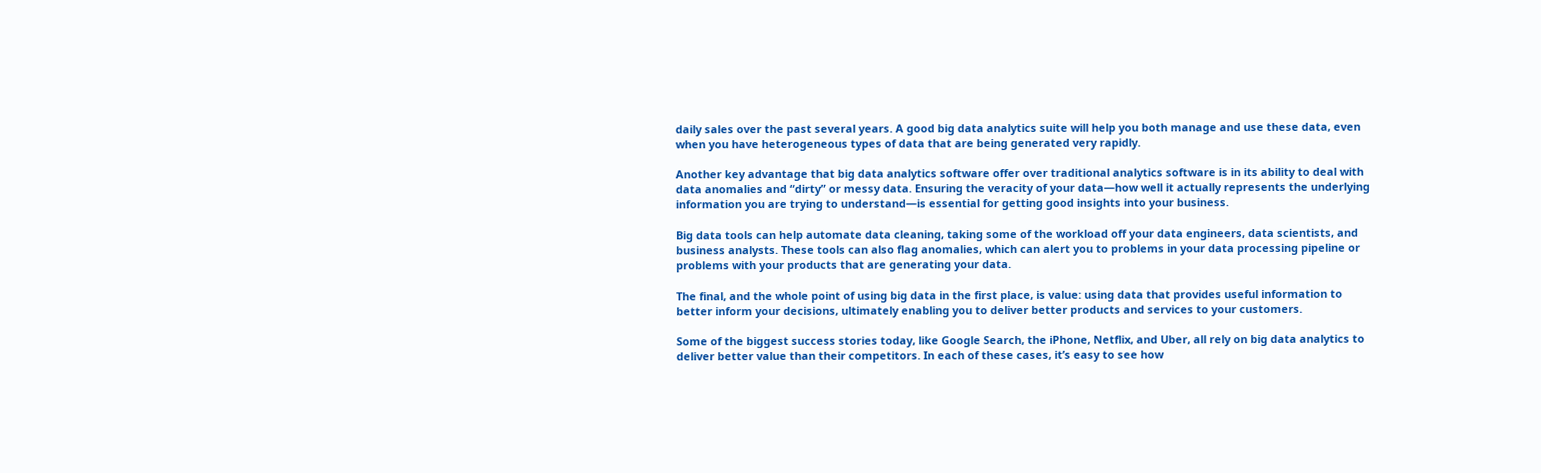daily sales over the past several years. A good big data analytics suite will help you both manage and use these data, even when you have heterogeneous types of data that are being generated very rapidly.

Another key advantage that big data analytics software offer over traditional analytics software is in its ability to deal with data anomalies and “dirty” or messy data. Ensuring the veracity of your data—how well it actually represents the underlying information you are trying to understand—is essential for getting good insights into your business.

Big data tools can help automate data cleaning, taking some of the workload off your data engineers, data scientists, and business analysts. These tools can also flag anomalies, which can alert you to problems in your data processing pipeline or problems with your products that are generating your data.

The final, and the whole point of using big data in the first place, is value: using data that provides useful information to better inform your decisions, ultimately enabling you to deliver better products and services to your customers.

Some of the biggest success stories today, like Google Search, the iPhone, Netflix, and Uber, all rely on big data analytics to deliver better value than their competitors. In each of these cases, it’s easy to see how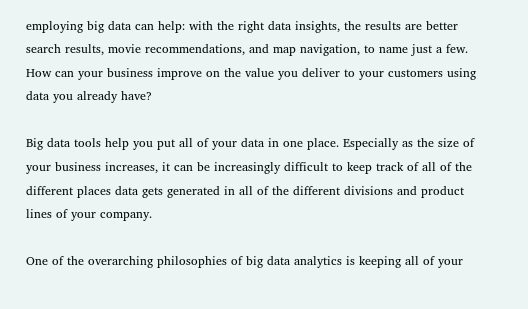employing big data can help: with the right data insights, the results are better search results, movie recommendations, and map navigation, to name just a few. How can your business improve on the value you deliver to your customers using data you already have?

Big data tools help you put all of your data in one place. Especially as the size of your business increases, it can be increasingly difficult to keep track of all of the different places data gets generated in all of the different divisions and product lines of your company.

One of the overarching philosophies of big data analytics is keeping all of your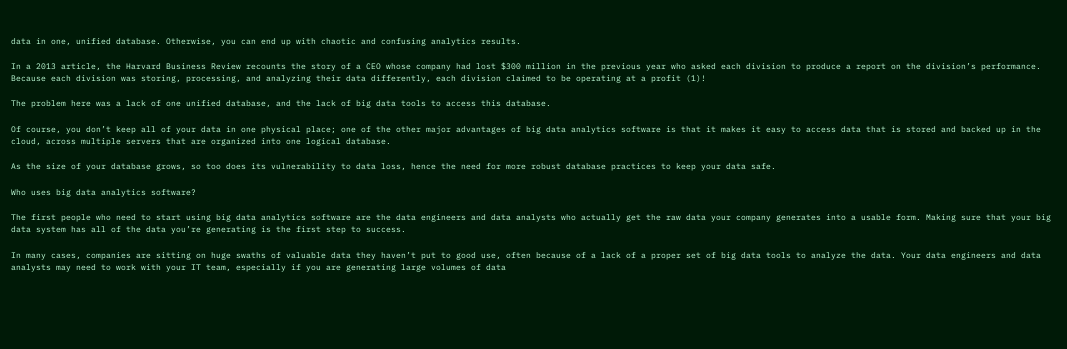data in one, unified database. Otherwise, you can end up with chaotic and confusing analytics results.

In a 2013 article, the Harvard Business Review recounts the story of a CEO whose company had lost $300 million in the previous year who asked each division to produce a report on the division’s performance. Because each division was storing, processing, and analyzing their data differently, each division claimed to be operating at a profit (1)!

The problem here was a lack of one unified database, and the lack of big data tools to access this database.

Of course, you don’t keep all of your data in one physical place; one of the other major advantages of big data analytics software is that it makes it easy to access data that is stored and backed up in the cloud, across multiple servers that are organized into one logical database.

As the size of your database grows, so too does its vulnerability to data loss, hence the need for more robust database practices to keep your data safe.

Who uses big data analytics software?

The first people who need to start using big data analytics software are the data engineers and data analysts who actually get the raw data your company generates into a usable form. Making sure that your big data system has all of the data you’re generating is the first step to success.

In many cases, companies are sitting on huge swaths of valuable data they haven’t put to good use, often because of a lack of a proper set of big data tools to analyze the data. Your data engineers and data analysts may need to work with your IT team, especially if you are generating large volumes of data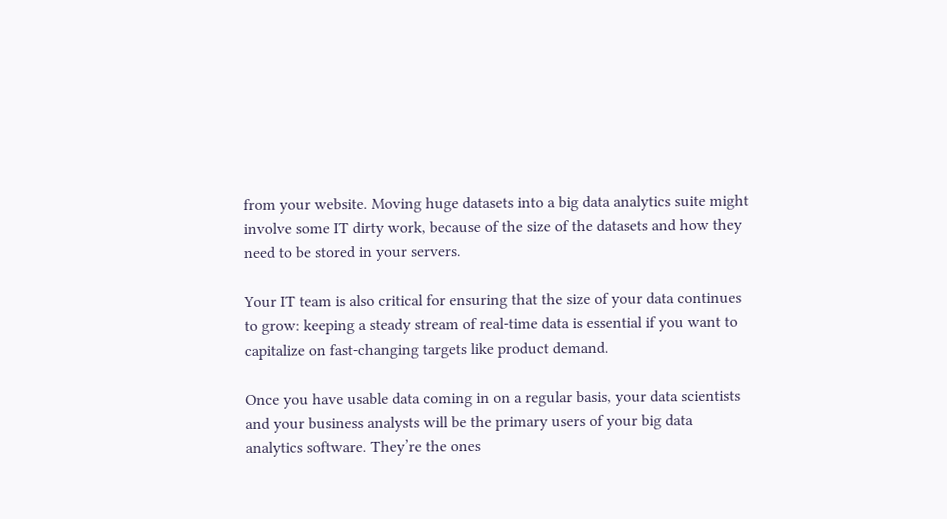from your website. Moving huge datasets into a big data analytics suite might involve some IT dirty work, because of the size of the datasets and how they need to be stored in your servers.

Your IT team is also critical for ensuring that the size of your data continues to grow: keeping a steady stream of real-time data is essential if you want to capitalize on fast-changing targets like product demand.

Once you have usable data coming in on a regular basis, your data scientists and your business analysts will be the primary users of your big data analytics software. They’re the ones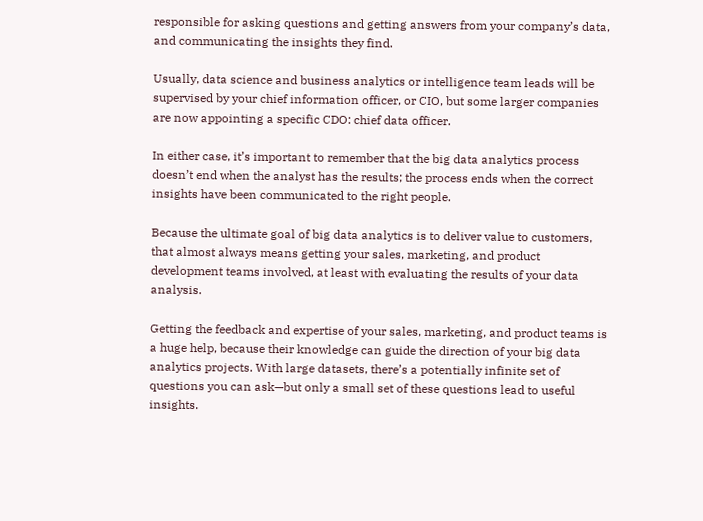responsible for asking questions and getting answers from your company’s data, and communicating the insights they find.

Usually, data science and business analytics or intelligence team leads will be supervised by your chief information officer, or CIO, but some larger companies are now appointing a specific CDO: chief data officer.

In either case, it’s important to remember that the big data analytics process doesn’t end when the analyst has the results; the process ends when the correct insights have been communicated to the right people.

Because the ultimate goal of big data analytics is to deliver value to customers, that almost always means getting your sales, marketing, and product development teams involved, at least with evaluating the results of your data analysis.

Getting the feedback and expertise of your sales, marketing, and product teams is a huge help, because their knowledge can guide the direction of your big data analytics projects. With large datasets, there’s a potentially infinite set of questions you can ask—but only a small set of these questions lead to useful insights.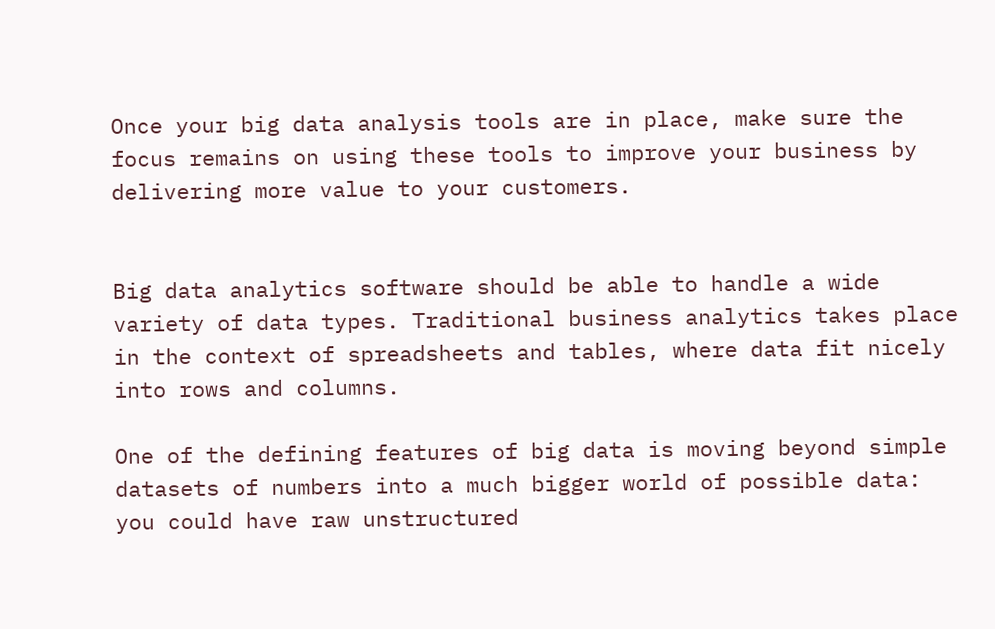Once your big data analysis tools are in place, make sure the focus remains on using these tools to improve your business by delivering more value to your customers.


Big data analytics software should be able to handle a wide variety of data types. Traditional business analytics takes place in the context of spreadsheets and tables, where data fit nicely into rows and columns.

One of the defining features of big data is moving beyond simple datasets of numbers into a much bigger world of possible data: you could have raw unstructured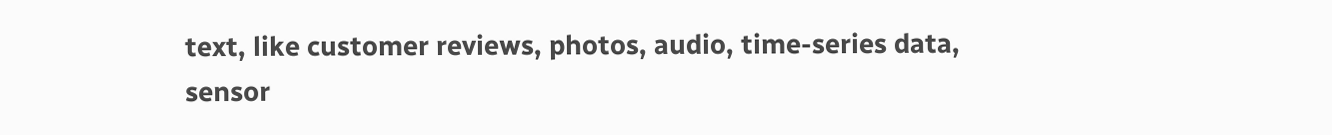text, like customer reviews, photos, audio, time-series data, sensor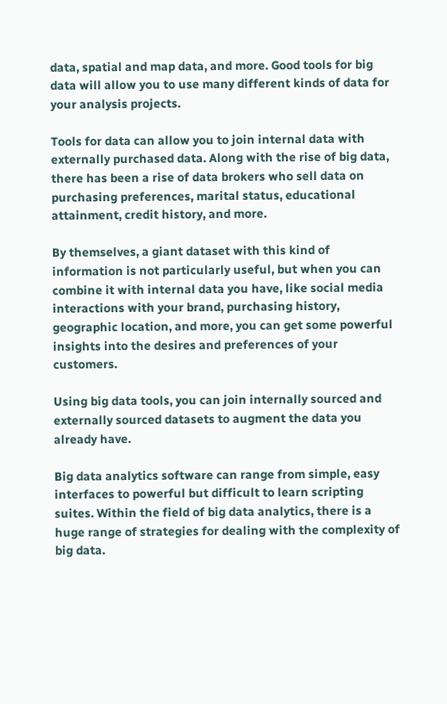data, spatial and map data, and more. Good tools for big data will allow you to use many different kinds of data for your analysis projects.

Tools for data can allow you to join internal data with externally purchased data. Along with the rise of big data, there has been a rise of data brokers who sell data on purchasing preferences, marital status, educational attainment, credit history, and more.

By themselves, a giant dataset with this kind of information is not particularly useful, but when you can combine it with internal data you have, like social media interactions with your brand, purchasing history, geographic location, and more, you can get some powerful insights into the desires and preferences of your customers.

Using big data tools, you can join internally sourced and externally sourced datasets to augment the data you already have.

Big data analytics software can range from simple, easy interfaces to powerful but difficult to learn scripting suites. Within the field of big data analytics, there is a huge range of strategies for dealing with the complexity of big data.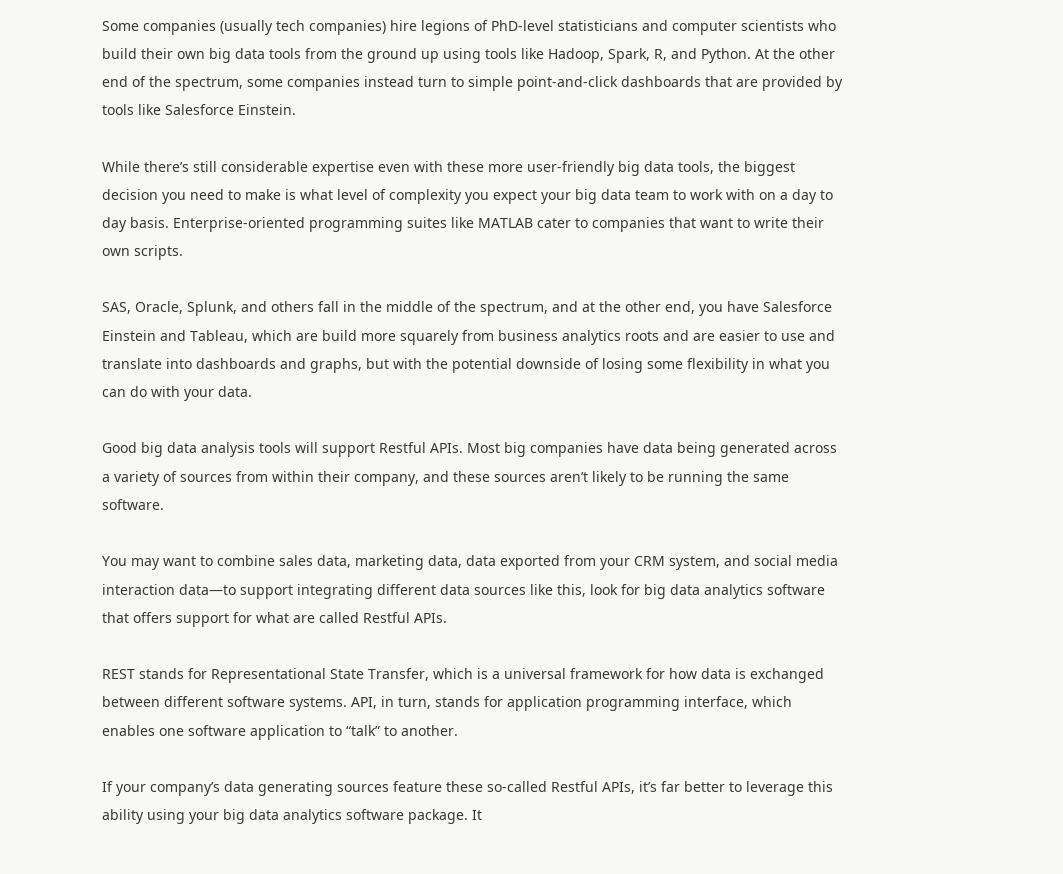Some companies (usually tech companies) hire legions of PhD-level statisticians and computer scientists who build their own big data tools from the ground up using tools like Hadoop, Spark, R, and Python. At the other end of the spectrum, some companies instead turn to simple point-and-click dashboards that are provided by tools like Salesforce Einstein.

While there’s still considerable expertise even with these more user-friendly big data tools, the biggest decision you need to make is what level of complexity you expect your big data team to work with on a day to day basis. Enterprise-oriented programming suites like MATLAB cater to companies that want to write their own scripts.

SAS, Oracle, Splunk, and others fall in the middle of the spectrum, and at the other end, you have Salesforce Einstein and Tableau, which are build more squarely from business analytics roots and are easier to use and translate into dashboards and graphs, but with the potential downside of losing some flexibility in what you can do with your data.

Good big data analysis tools will support Restful APIs. Most big companies have data being generated across a variety of sources from within their company, and these sources aren’t likely to be running the same software.

You may want to combine sales data, marketing data, data exported from your CRM system, and social media interaction data—to support integrating different data sources like this, look for big data analytics software that offers support for what are called Restful APIs.

REST stands for Representational State Transfer, which is a universal framework for how data is exchanged between different software systems. API, in turn, stands for application programming interface, which enables one software application to “talk” to another.

If your company’s data generating sources feature these so-called Restful APIs, it’s far better to leverage this ability using your big data analytics software package. It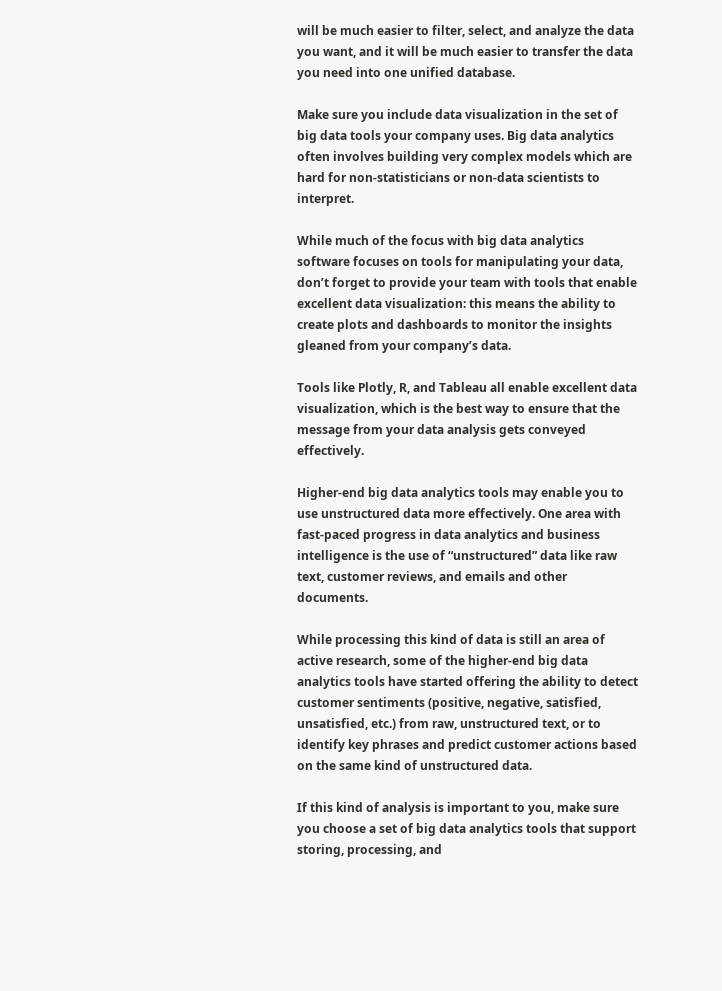will be much easier to filter, select, and analyze the data you want, and it will be much easier to transfer the data you need into one unified database.

Make sure you include data visualization in the set of big data tools your company uses. Big data analytics often involves building very complex models which are hard for non-statisticians or non-data scientists to interpret.

While much of the focus with big data analytics software focuses on tools for manipulating your data, don’t forget to provide your team with tools that enable excellent data visualization: this means the ability to create plots and dashboards to monitor the insights gleaned from your company’s data.

Tools like Plotly, R, and Tableau all enable excellent data visualization, which is the best way to ensure that the message from your data analysis gets conveyed effectively.

Higher-end big data analytics tools may enable you to use unstructured data more effectively. One area with fast-paced progress in data analytics and business intelligence is the use of “unstructured” data like raw text, customer reviews, and emails and other documents.

While processing this kind of data is still an area of active research, some of the higher-end big data analytics tools have started offering the ability to detect customer sentiments (positive, negative, satisfied, unsatisfied, etc.) from raw, unstructured text, or to identify key phrases and predict customer actions based on the same kind of unstructured data.

If this kind of analysis is important to you, make sure you choose a set of big data analytics tools that support storing, processing, and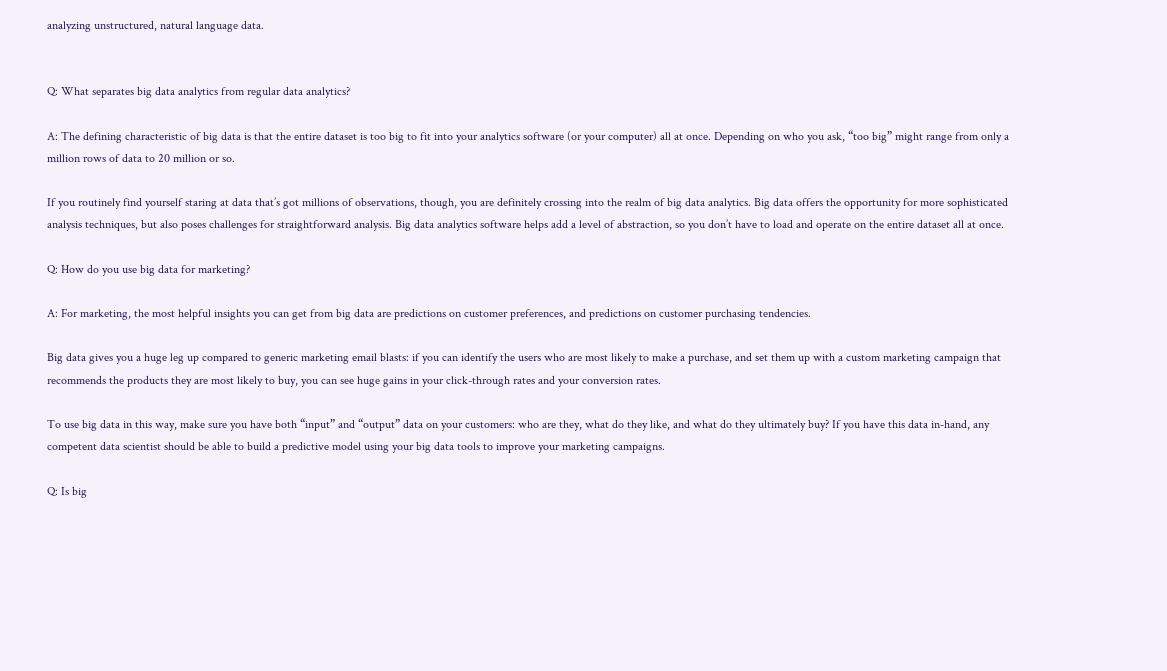analyzing unstructured, natural language data.


Q: What separates big data analytics from regular data analytics?

A: The defining characteristic of big data is that the entire dataset is too big to fit into your analytics software (or your computer) all at once. Depending on who you ask, “too big” might range from only a million rows of data to 20 million or so.

If you routinely find yourself staring at data that’s got millions of observations, though, you are definitely crossing into the realm of big data analytics. Big data offers the opportunity for more sophisticated analysis techniques, but also poses challenges for straightforward analysis. Big data analytics software helps add a level of abstraction, so you don’t have to load and operate on the entire dataset all at once.

Q: How do you use big data for marketing?

A: For marketing, the most helpful insights you can get from big data are predictions on customer preferences, and predictions on customer purchasing tendencies.

Big data gives you a huge leg up compared to generic marketing email blasts: if you can identify the users who are most likely to make a purchase, and set them up with a custom marketing campaign that recommends the products they are most likely to buy, you can see huge gains in your click-through rates and your conversion rates.

To use big data in this way, make sure you have both “input” and “output” data on your customers: who are they, what do they like, and what do they ultimately buy? If you have this data in-hand, any competent data scientist should be able to build a predictive model using your big data tools to improve your marketing campaigns.

Q: Is big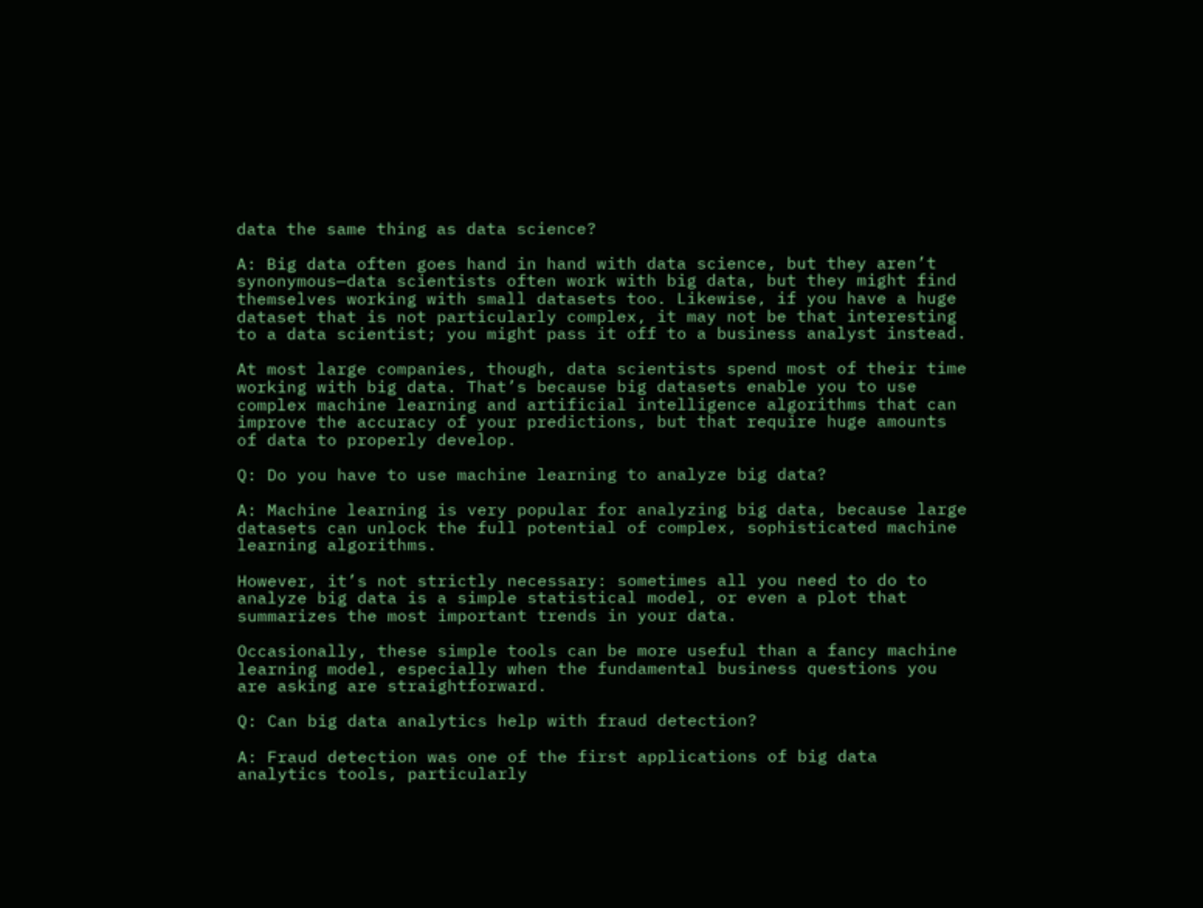data the same thing as data science?

A: Big data often goes hand in hand with data science, but they aren’t synonymous—data scientists often work with big data, but they might find themselves working with small datasets too. Likewise, if you have a huge dataset that is not particularly complex, it may not be that interesting to a data scientist; you might pass it off to a business analyst instead.

At most large companies, though, data scientists spend most of their time working with big data. That’s because big datasets enable you to use complex machine learning and artificial intelligence algorithms that can improve the accuracy of your predictions, but that require huge amounts of data to properly develop.

Q: Do you have to use machine learning to analyze big data?

A: Machine learning is very popular for analyzing big data, because large datasets can unlock the full potential of complex, sophisticated machine learning algorithms.

However, it’s not strictly necessary: sometimes all you need to do to analyze big data is a simple statistical model, or even a plot that summarizes the most important trends in your data.

Occasionally, these simple tools can be more useful than a fancy machine learning model, especially when the fundamental business questions you are asking are straightforward.

Q: Can big data analytics help with fraud detection?

A: Fraud detection was one of the first applications of big data analytics tools, particularly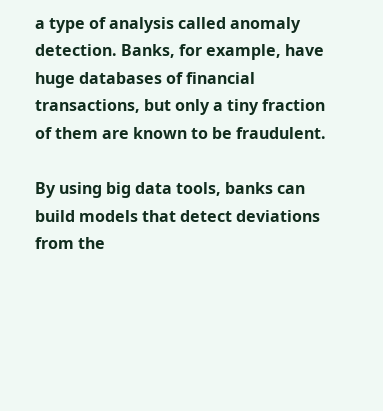a type of analysis called anomaly detection. Banks, for example, have huge databases of financial transactions, but only a tiny fraction of them are known to be fraudulent.

By using big data tools, banks can build models that detect deviations from the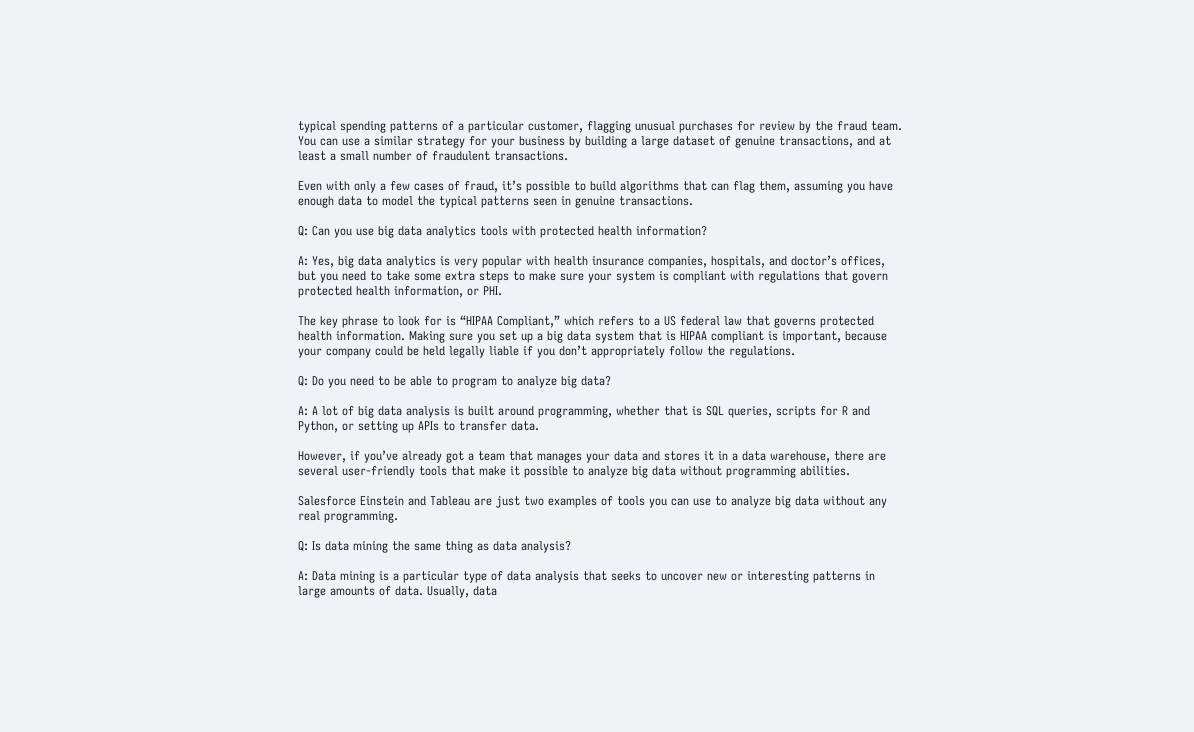typical spending patterns of a particular customer, flagging unusual purchases for review by the fraud team. You can use a similar strategy for your business by building a large dataset of genuine transactions, and at least a small number of fraudulent transactions.

Even with only a few cases of fraud, it’s possible to build algorithms that can flag them, assuming you have enough data to model the typical patterns seen in genuine transactions.

Q: Can you use big data analytics tools with protected health information?

A: Yes, big data analytics is very popular with health insurance companies, hospitals, and doctor’s offices, but you need to take some extra steps to make sure your system is compliant with regulations that govern protected health information, or PHI.

The key phrase to look for is “HIPAA Compliant,” which refers to a US federal law that governs protected health information. Making sure you set up a big data system that is HIPAA compliant is important, because your company could be held legally liable if you don’t appropriately follow the regulations.

Q: Do you need to be able to program to analyze big data?

A: A lot of big data analysis is built around programming, whether that is SQL queries, scripts for R and Python, or setting up APIs to transfer data.

However, if you’ve already got a team that manages your data and stores it in a data warehouse, there are several user-friendly tools that make it possible to analyze big data without programming abilities.

Salesforce Einstein and Tableau are just two examples of tools you can use to analyze big data without any real programming.

Q: Is data mining the same thing as data analysis?

A: Data mining is a particular type of data analysis that seeks to uncover new or interesting patterns in large amounts of data. Usually, data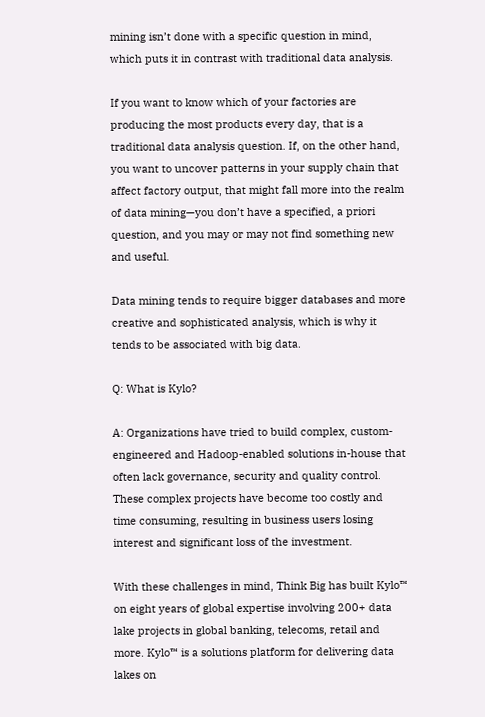mining isn’t done with a specific question in mind, which puts it in contrast with traditional data analysis.

If you want to know which of your factories are producing the most products every day, that is a traditional data analysis question. If, on the other hand, you want to uncover patterns in your supply chain that affect factory output, that might fall more into the realm of data mining—you don’t have a specified, a priori question, and you may or may not find something new and useful.

Data mining tends to require bigger databases and more creative and sophisticated analysis, which is why it tends to be associated with big data.

Q: What is Kylo?

A: Organizations have tried to build complex, custom-engineered and Hadoop-enabled solutions in-house that often lack governance, security and quality control. These complex projects have become too costly and time consuming, resulting in business users losing interest and significant loss of the investment.

With these challenges in mind, Think Big has built Kylo™ on eight years of global expertise involving 200+ data lake projects in global banking, telecoms, retail and more. Kylo™ is a solutions platform for delivering data lakes on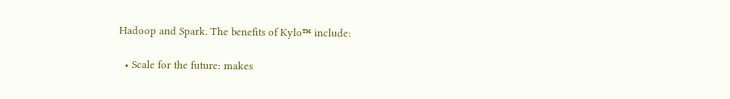Hadoop and Spark. The benefits of Kylo™ include:

  • Scale for the future: makes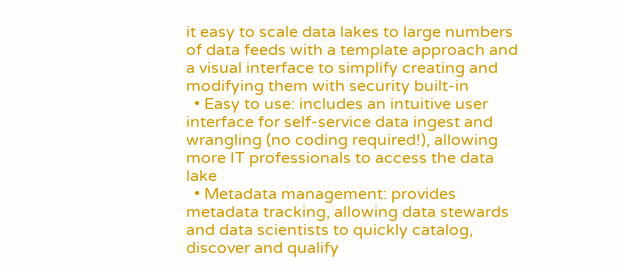it easy to scale data lakes to large numbers of data feeds with a template approach and a visual interface to simplify creating and modifying them with security built-in
  • Easy to use: includes an intuitive user interface for self-service data ingest and wrangling (no coding required!), allowing more IT professionals to access the data lake
  • Metadata management: provides metadata tracking, allowing data stewards and data scientists to quickly catalog, discover and qualify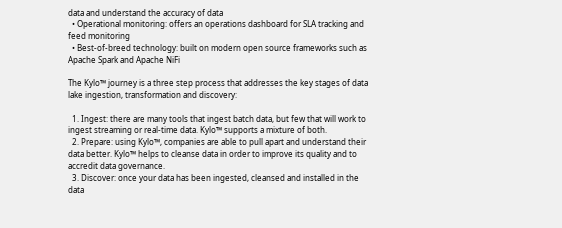data and understand the accuracy of data
  • Operational monitoring: offers an operations dashboard for SLA tracking and feed monitoring
  • Best-of-breed technology: built on modern open source frameworks such as Apache Spark and Apache NiFi

The Kylo™ journey is a three step process that addresses the key stages of data lake ingestion, transformation and discovery:

  1. Ingest: there are many tools that ingest batch data, but few that will work to ingest streaming or real-time data. Kylo™ supports a mixture of both.
  2. Prepare: using Kylo™, companies are able to pull apart and understand their data better. Kylo™ helps to cleanse data in order to improve its quality and to accredit data governance.
  3. Discover: once your data has been ingested, cleansed and installed in the data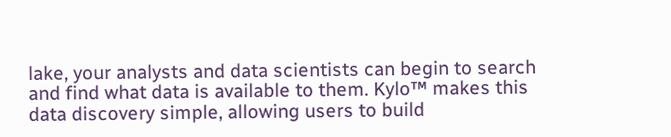lake, your analysts and data scientists can begin to search and find what data is available to them. Kylo™ makes this data discovery simple, allowing users to build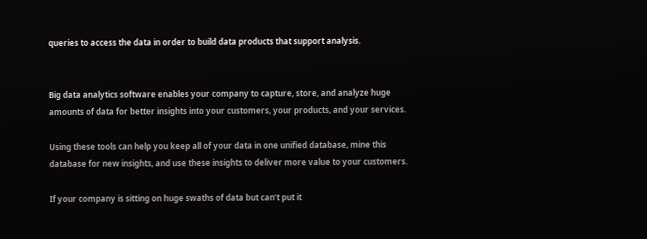queries to access the data in order to build data products that support analysis.


Big data analytics software enables your company to capture, store, and analyze huge amounts of data for better insights into your customers, your products, and your services.

Using these tools can help you keep all of your data in one unified database, mine this database for new insights, and use these insights to deliver more value to your customers.

If your company is sitting on huge swaths of data but can’t put it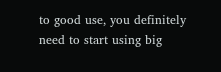to good use, you definitely need to start using big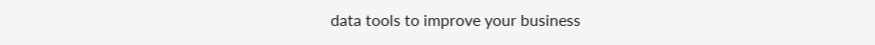data tools to improve your business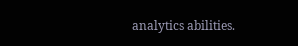analytics abilities.